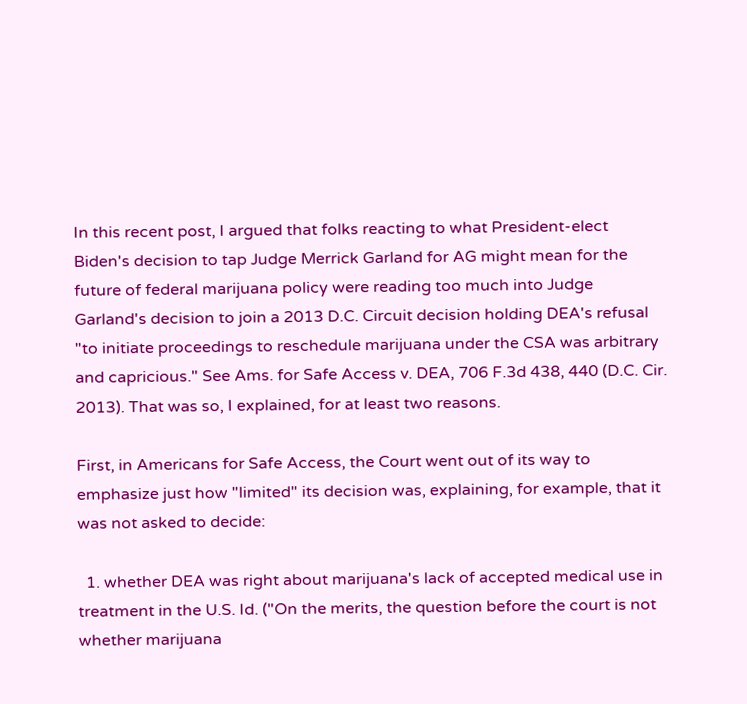In this recent post, I argued that folks reacting to what President-elect Biden's decision to tap Judge Merrick Garland for AG might mean for the future of federal marijuana policy were reading too much into Judge Garland's decision to join a 2013 D.C. Circuit decision holding DEA's refusal "to initiate proceedings to reschedule marijuana under the CSA was arbitrary and capricious." See Ams. for Safe Access v. DEA, 706 F.3d 438, 440 (D.C. Cir. 2013). That was so, I explained, for at least two reasons.

First, in Americans for Safe Access, the Court went out of its way to emphasize just how "limited" its decision was, explaining, for example, that it was not asked to decide:

  1. whether DEA was right about marijuana's lack of accepted medical use in treatment in the U.S. Id. ("On the merits, the question before the court is not whether marijuana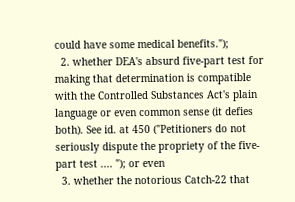could have some medical benefits.");
  2. whether DEA's absurd five-part test for making that determination is compatible with the Controlled Substances Act's plain language or even common sense (it defies both). See id. at 450 ("Petitioners do not seriously dispute the propriety of the five-part test .... "); or even
  3. whether the notorious Catch-22 that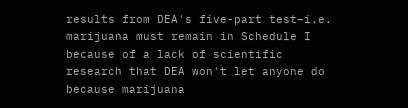results from DEA's five-part test–i.e. marijuana must remain in Schedule I because of a lack of scientific research that DEA won't let anyone do because marijuana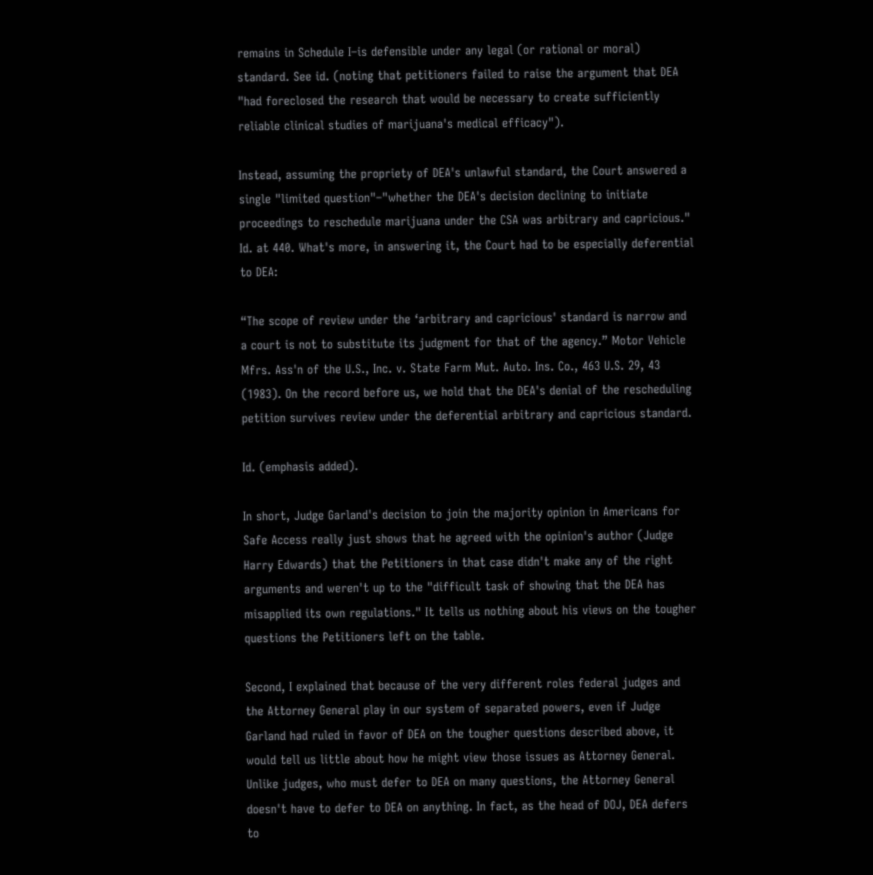remains in Schedule I–is defensible under any legal (or rational or moral) standard. See id. (noting that petitioners failed to raise the argument that DEA "had foreclosed the research that would be necessary to create sufficiently reliable clinical studies of marijuana's medical efficacy").

Instead, assuming the propriety of DEA's unlawful standard, the Court answered a single "limited question"–"whether the DEA's decision declining to initiate proceedings to reschedule marijuana under the CSA was arbitrary and capricious." Id. at 440. What's more, in answering it, the Court had to be especially deferential to DEA:

“The scope of review under the ‘arbitrary and capricious' standard is narrow and a court is not to substitute its judgment for that of the agency.” Motor Vehicle Mfrs. Ass'n of the U.S., Inc. v. State Farm Mut. Auto. Ins. Co., 463 U.S. 29, 43 (1983). On the record before us, we hold that the DEA's denial of the rescheduling petition survives review under the deferential arbitrary and capricious standard.

Id. (emphasis added).

In short, Judge Garland's decision to join the majority opinion in Americans for Safe Access really just shows that he agreed with the opinion's author (Judge Harry Edwards) that the Petitioners in that case didn't make any of the right arguments and weren't up to the "difficult task of showing that the DEA has misapplied its own regulations." It tells us nothing about his views on the tougher questions the Petitioners left on the table.

Second, I explained that because of the very different roles federal judges and the Attorney General play in our system of separated powers, even if Judge Garland had ruled in favor of DEA on the tougher questions described above, it would tell us little about how he might view those issues as Attorney General. Unlike judges, who must defer to DEA on many questions, the Attorney General doesn't have to defer to DEA on anything. In fact, as the head of DOJ, DEA defers to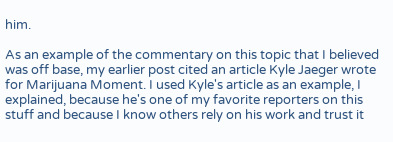him.

As an example of the commentary on this topic that I believed was off base, my earlier post cited an article Kyle Jaeger wrote for Marijuana Moment. I used Kyle's article as an example, I explained, because he's one of my favorite reporters on this stuff and because I know others rely on his work and trust it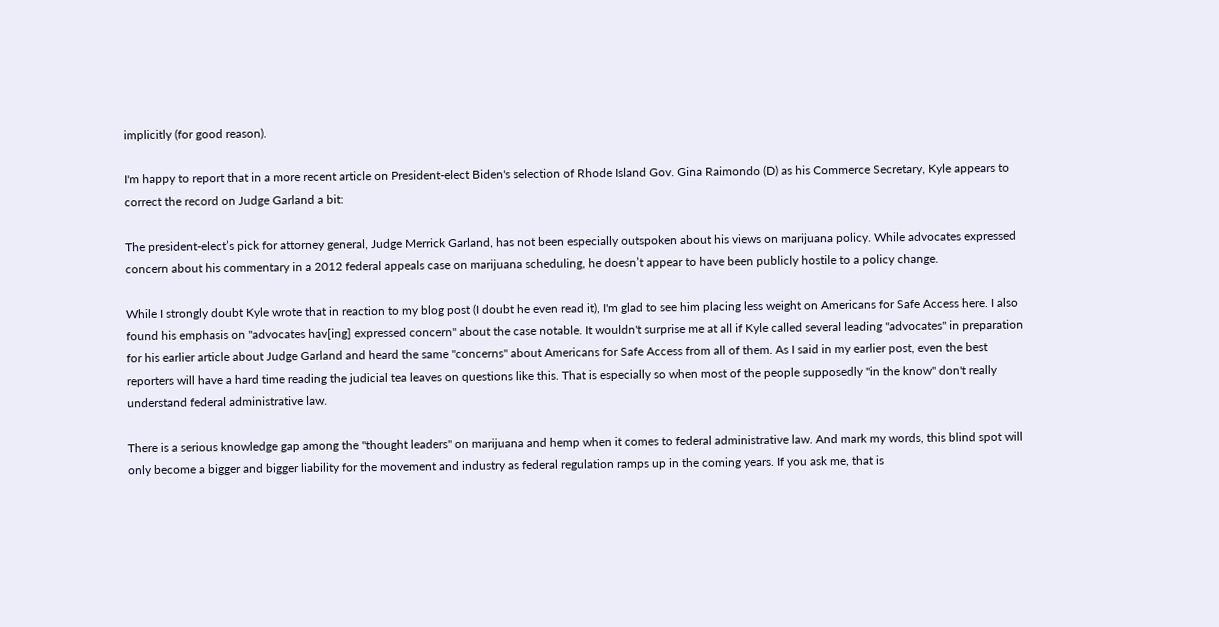implicitly (for good reason).

I'm happy to report that in a more recent article on President-elect Biden's selection of Rhode Island Gov. Gina Raimondo (D) as his Commerce Secretary, Kyle appears to correct the record on Judge Garland a bit:

The president-elect’s pick for attorney general, Judge Merrick Garland, has not been especially outspoken about his views on marijuana policy. While advocates expressed concern about his commentary in a 2012 federal appeals case on marijuana scheduling, he doesn’t appear to have been publicly hostile to a policy change.

While I strongly doubt Kyle wrote that in reaction to my blog post (I doubt he even read it), I'm glad to see him placing less weight on Americans for Safe Access here. I also found his emphasis on "advocates hav[ing] expressed concern" about the case notable. It wouldn't surprise me at all if Kyle called several leading "advocates" in preparation for his earlier article about Judge Garland and heard the same "concerns" about Americans for Safe Access from all of them. As I said in my earlier post, even the best reporters will have a hard time reading the judicial tea leaves on questions like this. That is especially so when most of the people supposedly "in the know" don't really understand federal administrative law.

There is a serious knowledge gap among the "thought leaders" on marijuana and hemp when it comes to federal administrative law. And mark my words, this blind spot will only become a bigger and bigger liability for the movement and industry as federal regulation ramps up in the coming years. If you ask me, that is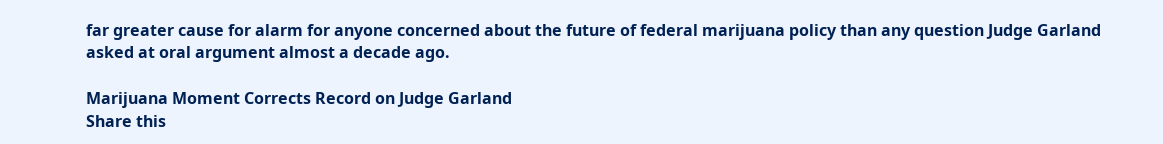far greater cause for alarm for anyone concerned about the future of federal marijuana policy than any question Judge Garland asked at oral argument almost a decade ago.

Marijuana Moment Corrects Record on Judge Garland
Share this